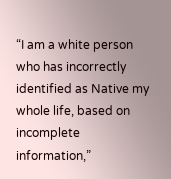“I am a white person who has incorrectly identified as Native my whole life, based on incomplete information,”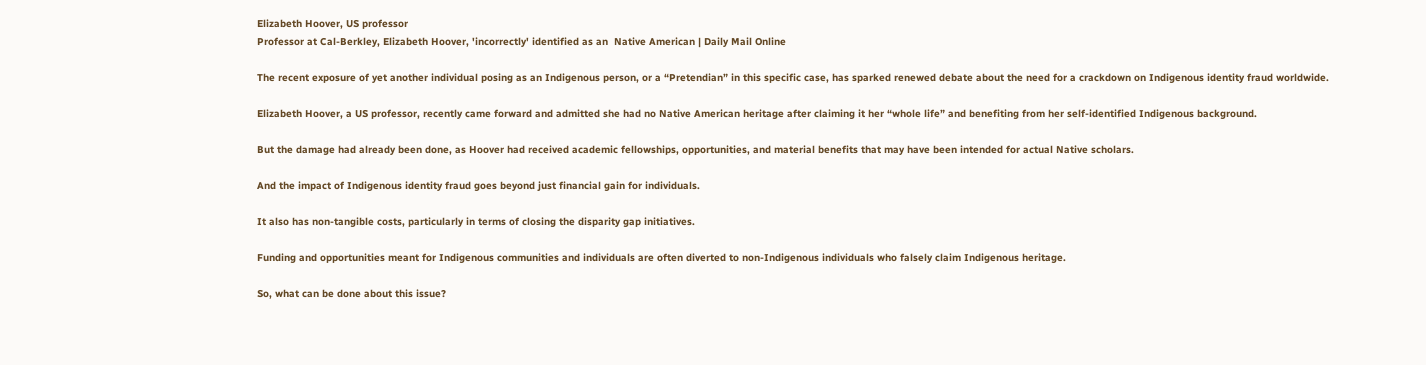Elizabeth Hoover, US professor
Professor at Cal-Berkley, Elizabeth Hoover, 'incorrectly' identified as an  Native American | Daily Mail Online

The recent exposure of yet another individual posing as an Indigenous person, or a “Pretendian” in this specific case, has sparked renewed debate about the need for a crackdown on Indigenous identity fraud worldwide.

Elizabeth Hoover, a US professor, recently came forward and admitted she had no Native American heritage after claiming it her “whole life” and benefiting from her self-identified Indigenous background.

But the damage had already been done, as Hoover had received academic fellowships, opportunities, and material benefits that may have been intended for actual Native scholars.

And the impact of Indigenous identity fraud goes beyond just financial gain for individuals.

It also has non-tangible costs, particularly in terms of closing the disparity gap initiatives.

Funding and opportunities meant for Indigenous communities and individuals are often diverted to non-Indigenous individuals who falsely claim Indigenous heritage.

So, what can be done about this issue?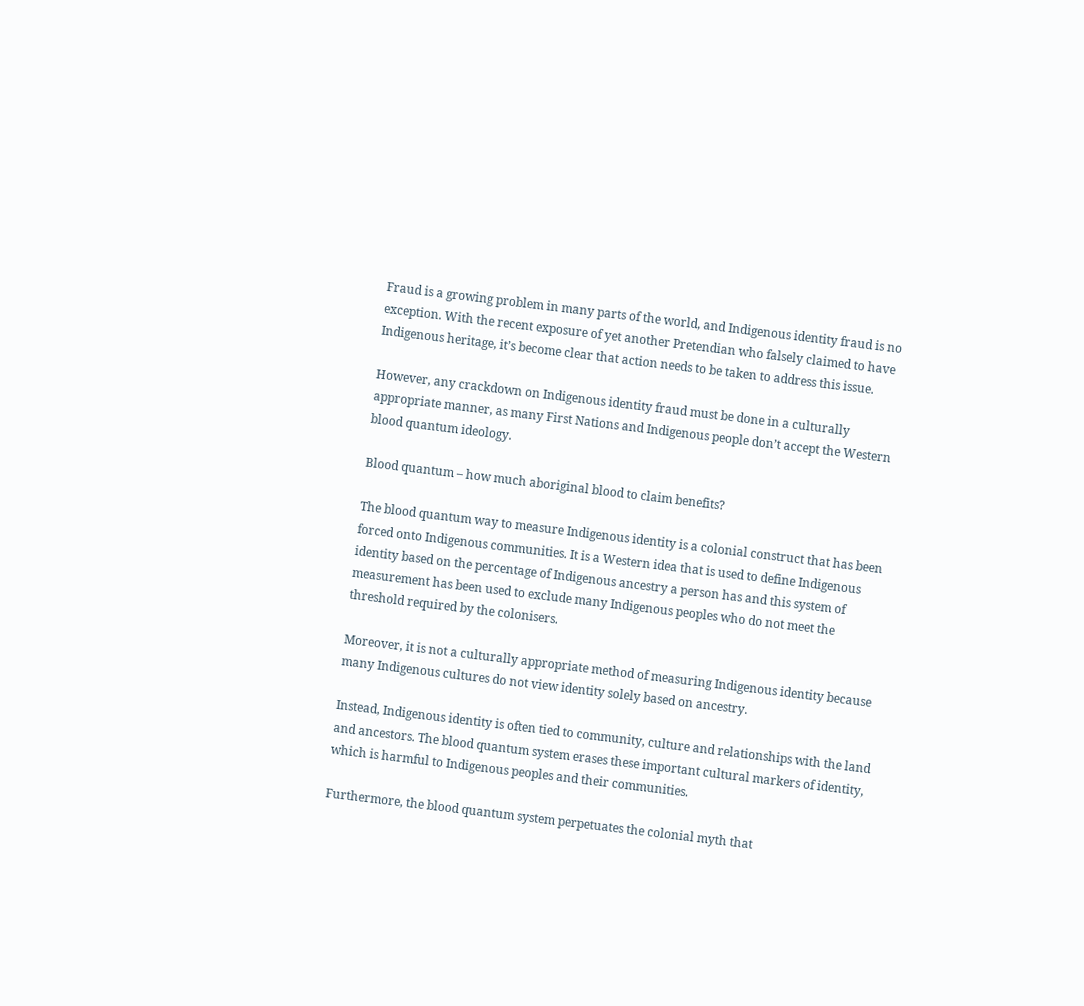Fraud is a growing problem in many parts of the world, and Indigenous identity fraud is no exception. With the recent exposure of yet another Pretendian who falsely claimed to have Indigenous heritage, it’s become clear that action needs to be taken to address this issue.

However, any crackdown on Indigenous identity fraud must be done in a culturally appropriate manner, as many First Nations and Indigenous people don’t accept the Western blood quantum ideology.

Blood quantum – how much aboriginal blood to claim benefits?

The blood quantum way to measure Indigenous identity is a colonial construct that has been forced onto Indigenous communities. It is a Western idea that is used to define Indigenous identity based on the percentage of Indigenous ancestry a person has and this system of measurement has been used to exclude many Indigenous peoples who do not meet the threshold required by the colonisers.

Moreover, it is not a culturally appropriate method of measuring Indigenous identity because many Indigenous cultures do not view identity solely based on ancestry.

Instead, Indigenous identity is often tied to community, culture and relationships with the land and ancestors. The blood quantum system erases these important cultural markers of identity, which is harmful to Indigenous peoples and their communities.

Furthermore, the blood quantum system perpetuates the colonial myth that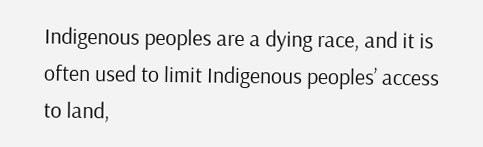Indigenous peoples are a dying race, and it is often used to limit Indigenous peoples’ access to land,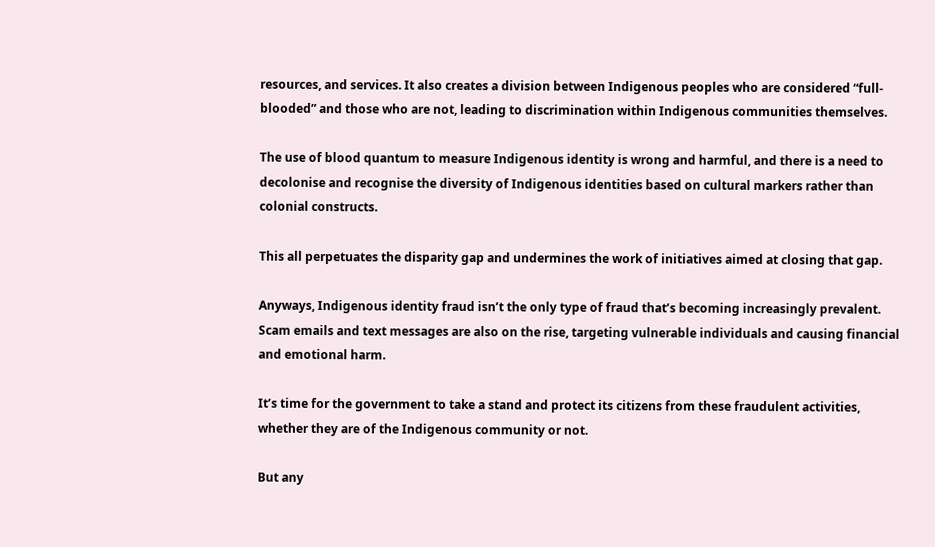resources, and services. It also creates a division between Indigenous peoples who are considered “full-blooded” and those who are not, leading to discrimination within Indigenous communities themselves.

The use of blood quantum to measure Indigenous identity is wrong and harmful, and there is a need to decolonise and recognise the diversity of Indigenous identities based on cultural markers rather than colonial constructs.

This all perpetuates the disparity gap and undermines the work of initiatives aimed at closing that gap.

Anyways, Indigenous identity fraud isn’t the only type of fraud that’s becoming increasingly prevalent. Scam emails and text messages are also on the rise, targeting vulnerable individuals and causing financial and emotional harm.

It’s time for the government to take a stand and protect its citizens from these fraudulent activities, whether they are of the Indigenous community or not.

But any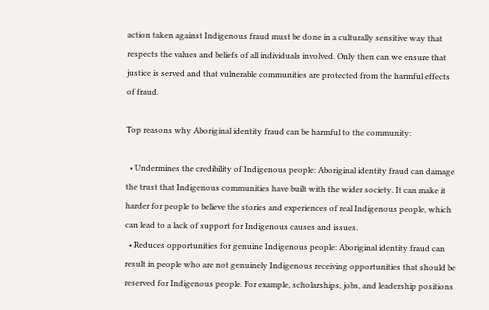action taken against Indigenous fraud must be done in a culturally sensitive way that respects the values and beliefs of all individuals involved. Only then can we ensure that justice is served and that vulnerable communities are protected from the harmful effects of fraud.

Top reasons why Aboriginal identity fraud can be harmful to the community:

  • Undermines the credibility of Indigenous people: Aboriginal identity fraud can damage the trust that Indigenous communities have built with the wider society. It can make it harder for people to believe the stories and experiences of real Indigenous people, which can lead to a lack of support for Indigenous causes and issues.
  • Reduces opportunities for genuine Indigenous people: Aboriginal identity fraud can result in people who are not genuinely Indigenous receiving opportunities that should be reserved for Indigenous people. For example, scholarships, jobs, and leadership positions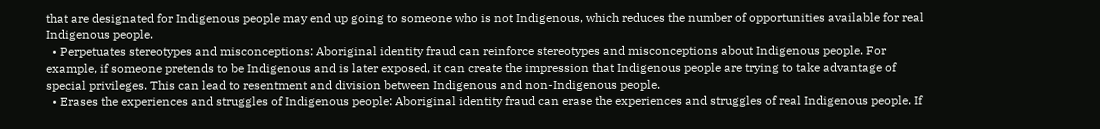that are designated for Indigenous people may end up going to someone who is not Indigenous, which reduces the number of opportunities available for real Indigenous people.
  • Perpetuates stereotypes and misconceptions: Aboriginal identity fraud can reinforce stereotypes and misconceptions about Indigenous people. For example, if someone pretends to be Indigenous and is later exposed, it can create the impression that Indigenous people are trying to take advantage of special privileges. This can lead to resentment and division between Indigenous and non-Indigenous people.
  • Erases the experiences and struggles of Indigenous people: Aboriginal identity fraud can erase the experiences and struggles of real Indigenous people. If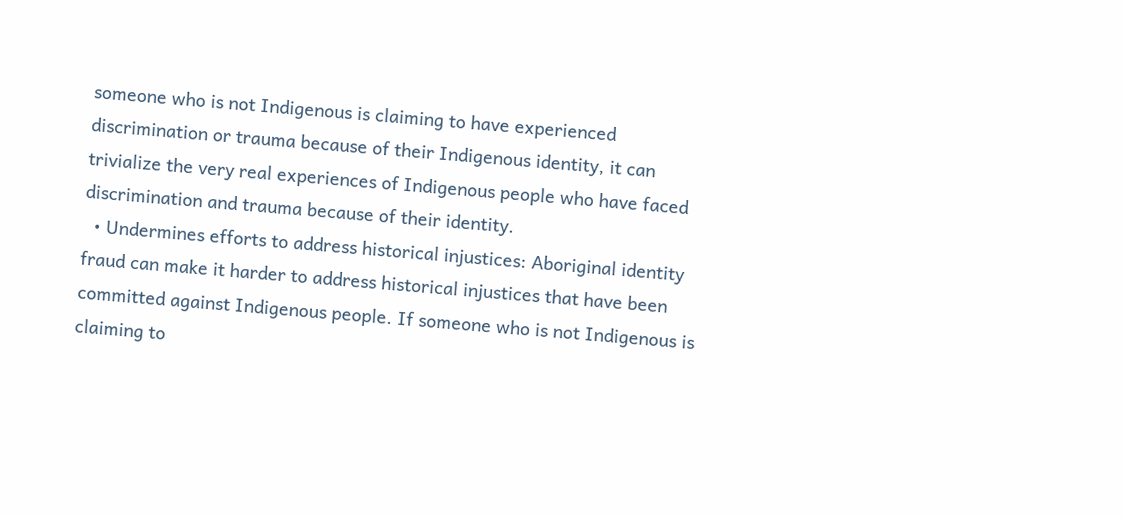someone who is not Indigenous is claiming to have experienced discrimination or trauma because of their Indigenous identity, it can trivialize the very real experiences of Indigenous people who have faced discrimination and trauma because of their identity.
  • Undermines efforts to address historical injustices: Aboriginal identity fraud can make it harder to address historical injustices that have been committed against Indigenous people. If someone who is not Indigenous is claiming to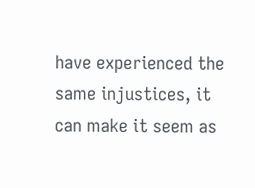have experienced the same injustices, it can make it seem as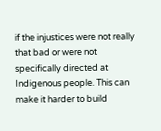if the injustices were not really that bad or were not specifically directed at Indigenous people. This can make it harder to build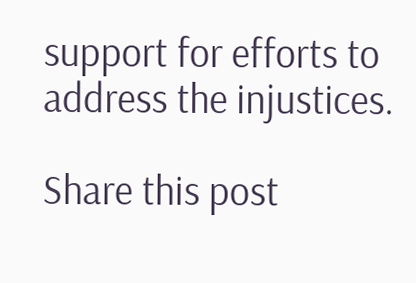support for efforts to address the injustices.

Share this post